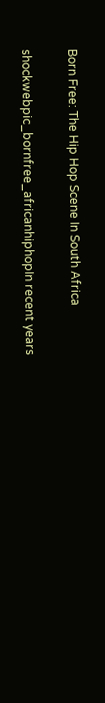Born Free: The Hip Hop Scene In South Africa

shockwebpic_bornfree_africanhiphopIn recent years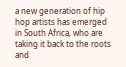a new generation of hip hop artists has emerged in South Africa, who are taking it back to the roots and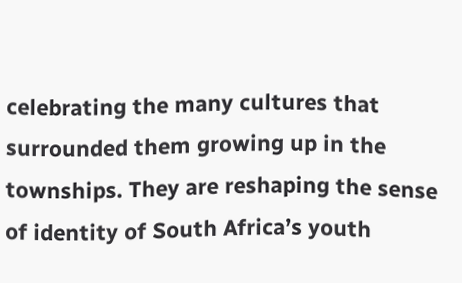celebrating the many cultures that surrounded them growing up in the townships. They are reshaping the sense of identity of South Africa’s youth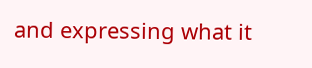and expressing what it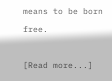means to be born free.

[Read more...]